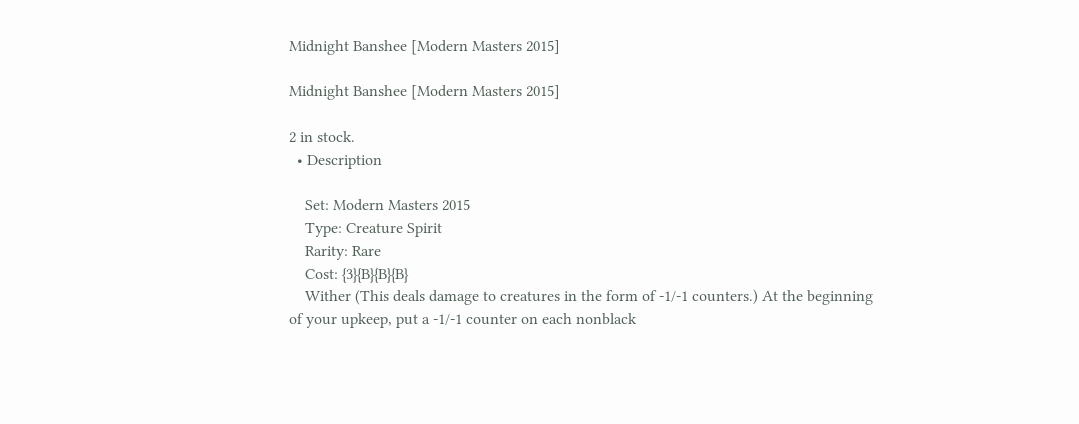Midnight Banshee [Modern Masters 2015]

Midnight Banshee [Modern Masters 2015]

2 in stock.
  • Description

    Set: Modern Masters 2015
    Type: Creature Spirit
    Rarity: Rare
    Cost: {3}{B}{B}{B}
    Wither (This deals damage to creatures in the form of -1/-1 counters.) At the beginning of your upkeep, put a -1/-1 counter on each nonblack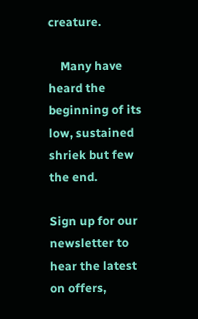creature.

    Many have heard the beginning of its low, sustained shriek but few the end.

Sign up for our newsletter to hear the latest on offers,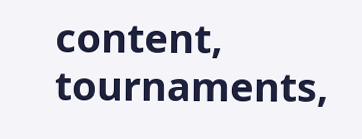content, tournaments,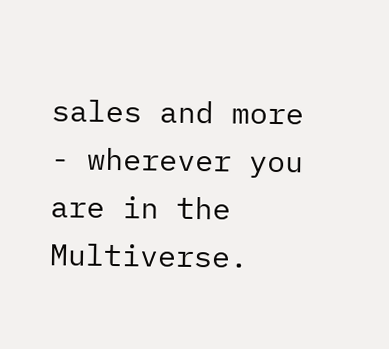sales and more - wherever you are in the Multiverse.